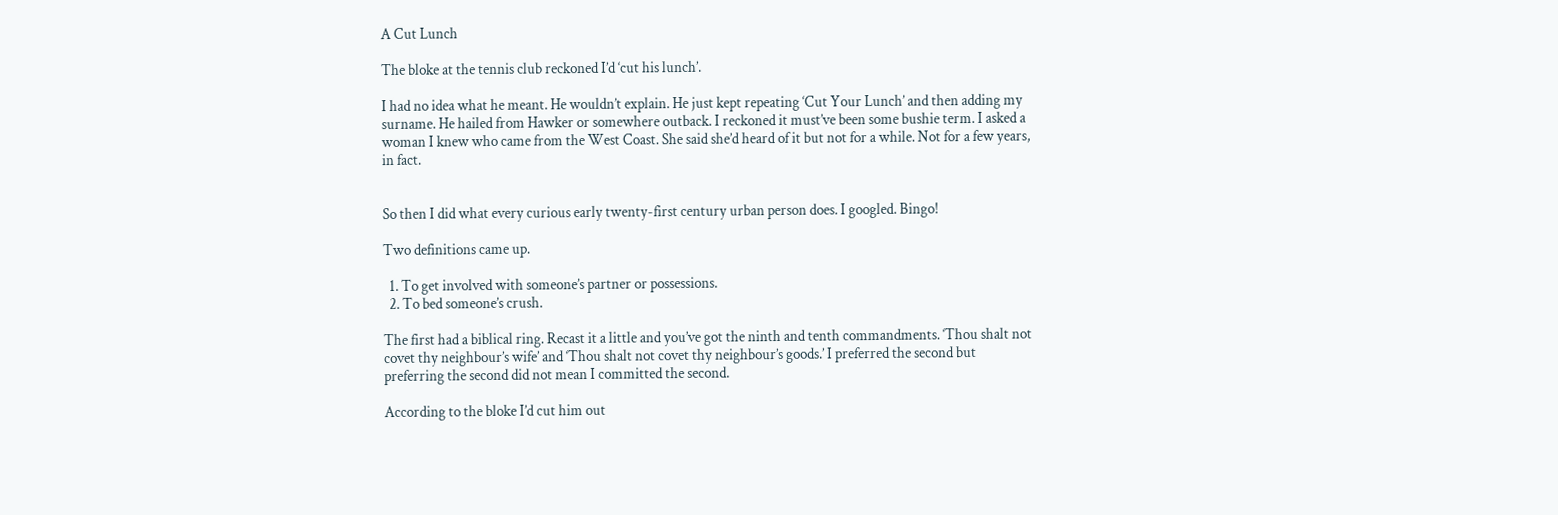A Cut Lunch

The bloke at the tennis club reckoned I’d ‘cut his lunch’.

I had no idea what he meant. He wouldn’t explain. He just kept repeating ‘Cut Your Lunch’ and then adding my surname. He hailed from Hawker or somewhere outback. I reckoned it must’ve been some bushie term. I asked a woman I knew who came from the West Coast. She said she’d heard of it but not for a while. Not for a few years, in fact.


So then I did what every curious early twenty-first century urban person does. I googled. Bingo!

Two definitions came up.

  1. To get involved with someone’s partner or possessions.
  2. To bed someone’s crush.

The first had a biblical ring. Recast it a little and you’ve got the ninth and tenth commandments. ‘Thou shalt not covet thy neighbour’s wife’ and ‘Thou shalt not covet thy neighbour’s goods.’ I preferred the second but preferring the second did not mean I committed the second.

According to the bloke I’d cut him out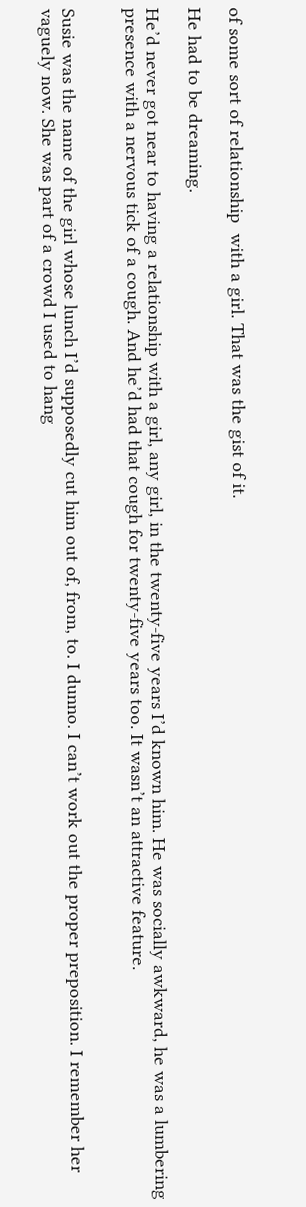of some sort of relationship  with a girl. That was the gist of it.

He had to be dreaming.

He’d never got near to having a relationship with a girl, any girl, in the twenty-five years I’d known him. He was socially awkward, he was a lumbering presence with a nervous tick of a cough. And he’d had that cough for twenty-five years too. It wasn’t an attractive feature.


Susie was the name of the girl whose lunch I’d supposedly cut him out of, from, to. I dunno. I can’t work out the proper preposition. I remember her vaguely now. She was part of a crowd I used to hang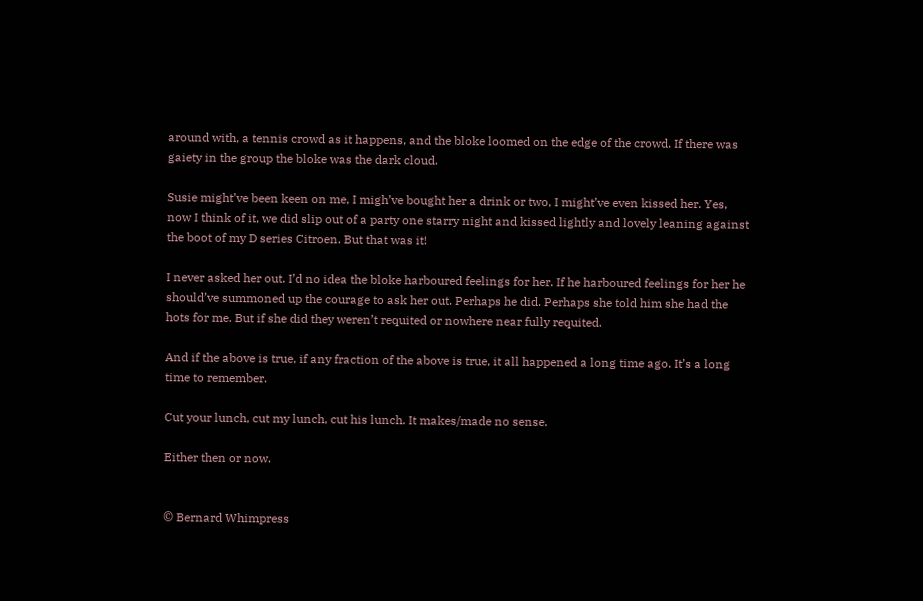around with, a tennis crowd as it happens, and the bloke loomed on the edge of the crowd. If there was gaiety in the group the bloke was the dark cloud.

Susie might’ve been keen on me, I migh’ve bought her a drink or two, I might’ve even kissed her. Yes, now I think of it, we did slip out of a party one starry night and kissed lightly and lovely leaning against the boot of my D series Citroen. But that was it!

I never asked her out. I’d no idea the bloke harboured feelings for her. If he harboured feelings for her he should’ve summoned up the courage to ask her out. Perhaps he did. Perhaps she told him she had the hots for me. But if she did they weren’t requited or nowhere near fully requited.

And if the above is true, if any fraction of the above is true, it all happened a long time ago. It’s a long time to remember.

Cut your lunch, cut my lunch, cut his lunch. It makes/made no sense.

Either then or now.


© Bernard Whimpress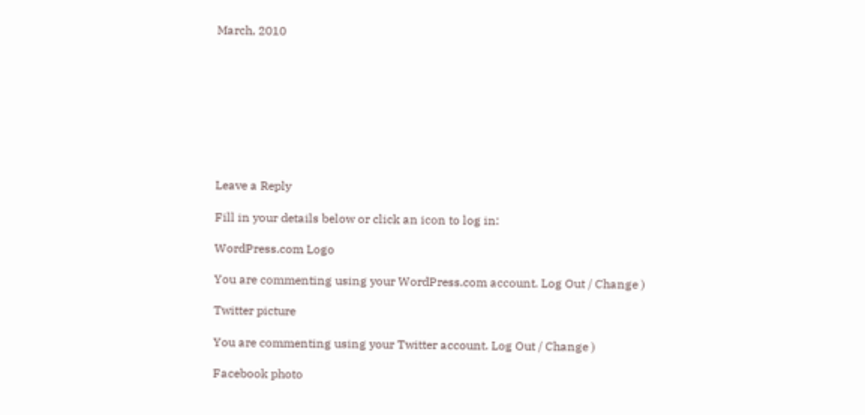March, 2010









Leave a Reply

Fill in your details below or click an icon to log in:

WordPress.com Logo

You are commenting using your WordPress.com account. Log Out / Change )

Twitter picture

You are commenting using your Twitter account. Log Out / Change )

Facebook photo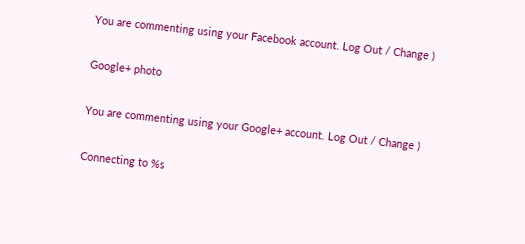You are commenting using your Facebook account. Log Out / Change )

Google+ photo

You are commenting using your Google+ account. Log Out / Change )

Connecting to %s